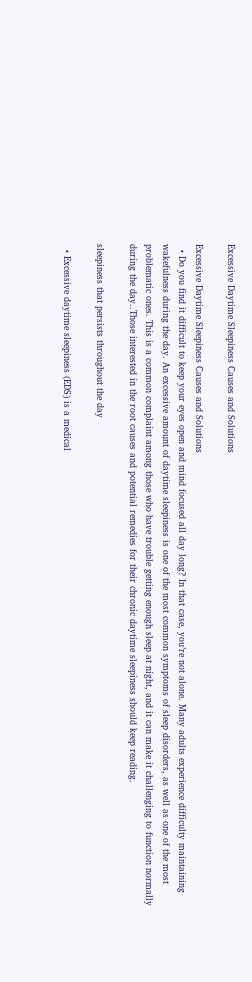Excessive Daytime Sleepiness Causes and Solutions

Excessive Daytime Sleepiness Causes and Solutions
  • Do you find it difficult to keep your eyes open and mind focused all day long? In that case, you’re not alone. Many adults experience difficulty maintaining wakefulness during the day. An excessive amount of daytime sleepiness is one of the most common symptoms of sleep disorders, as well as one of the most problematic ones. This is a common complaint among those who have trouble getting enough sleep at night, and it can make it challenging to function normally during the day..Those interested in the root causes and potential remedies for their chronic daytime sleepiness should keep reading.

sleepiness that persists throughout the day

  • Excessive daytime sleepiness (EDS) is a medical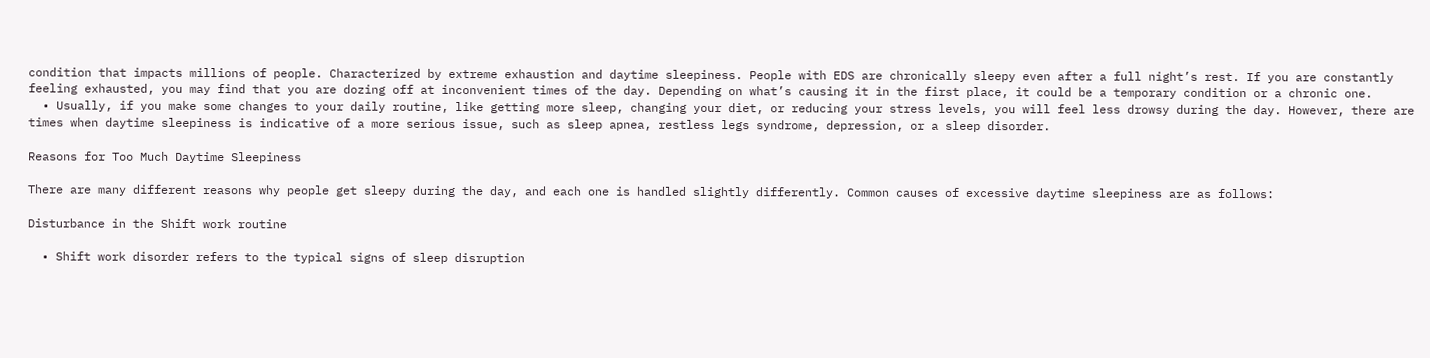condition that impacts millions of people. Characterized by extreme exhaustion and daytime sleepiness. People with EDS are chronically sleepy even after a full night’s rest. If you are constantly feeling exhausted, you may find that you are dozing off at inconvenient times of the day. Depending on what’s causing it in the first place, it could be a temporary condition or a chronic one.
  • Usually, if you make some changes to your daily routine, like getting more sleep, changing your diet, or reducing your stress levels, you will feel less drowsy during the day. However, there are times when daytime sleepiness is indicative of a more serious issue, such as sleep apnea, restless legs syndrome, depression, or a sleep disorder.

Reasons for Too Much Daytime Sleepiness

There are many different reasons why people get sleepy during the day, and each one is handled slightly differently. Common causes of excessive daytime sleepiness are as follows:

Disturbance in the Shift work routine

  • Shift work disorder refers to the typical signs of sleep disruption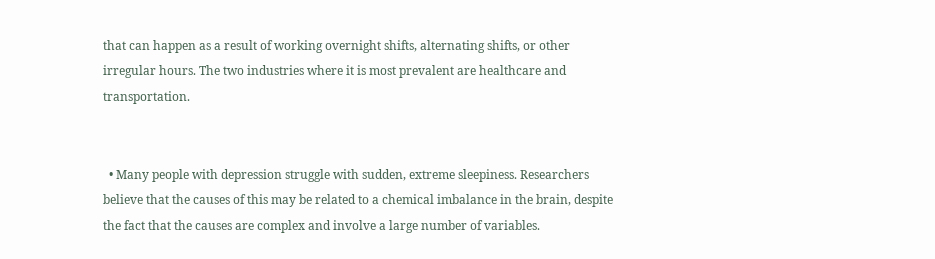that can happen as a result of working overnight shifts, alternating shifts, or other irregular hours. The two industries where it is most prevalent are healthcare and transportation.


  • Many people with depression struggle with sudden, extreme sleepiness. Researchers believe that the causes of this may be related to a chemical imbalance in the brain, despite the fact that the causes are complex and involve a large number of variables.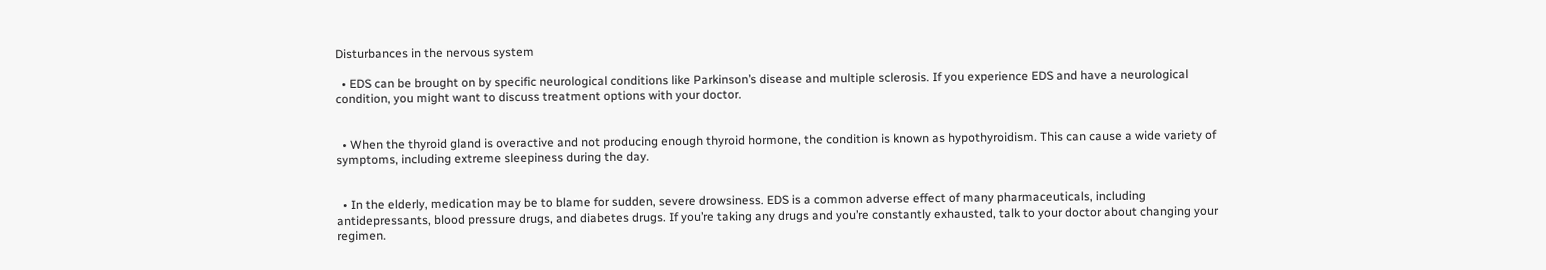Disturbances in the nervous system

  • EDS can be brought on by specific neurological conditions like Parkinson’s disease and multiple sclerosis. If you experience EDS and have a neurological condition, you might want to discuss treatment options with your doctor.


  • When the thyroid gland is overactive and not producing enough thyroid hormone, the condition is known as hypothyroidism. This can cause a wide variety of symptoms, including extreme sleepiness during the day.


  • In the elderly, medication may be to blame for sudden, severe drowsiness. EDS is a common adverse effect of many pharmaceuticals, including antidepressants, blood pressure drugs, and diabetes drugs. If you’re taking any drugs and you’re constantly exhausted, talk to your doctor about changing your regimen.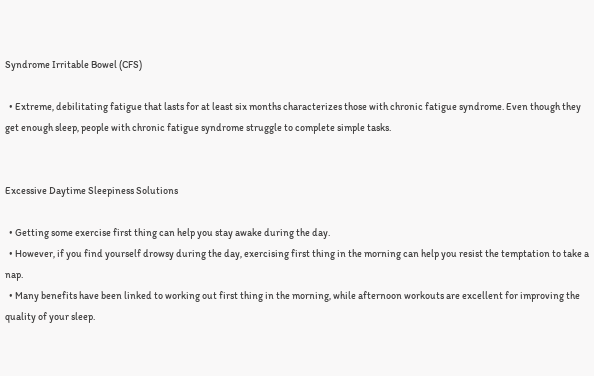Syndrome Irritable Bowel (CFS)

  • Extreme, debilitating fatigue that lasts for at least six months characterizes those with chronic fatigue syndrome. Even though they get enough sleep, people with chronic fatigue syndrome struggle to complete simple tasks.


Excessive Daytime Sleepiness Solutions

  • Getting some exercise first thing can help you stay awake during the day.
  • However, if you find yourself drowsy during the day, exercising first thing in the morning can help you resist the temptation to take a nap.
  • Many benefits have been linked to working out first thing in the morning, while afternoon workouts are excellent for improving the quality of your sleep.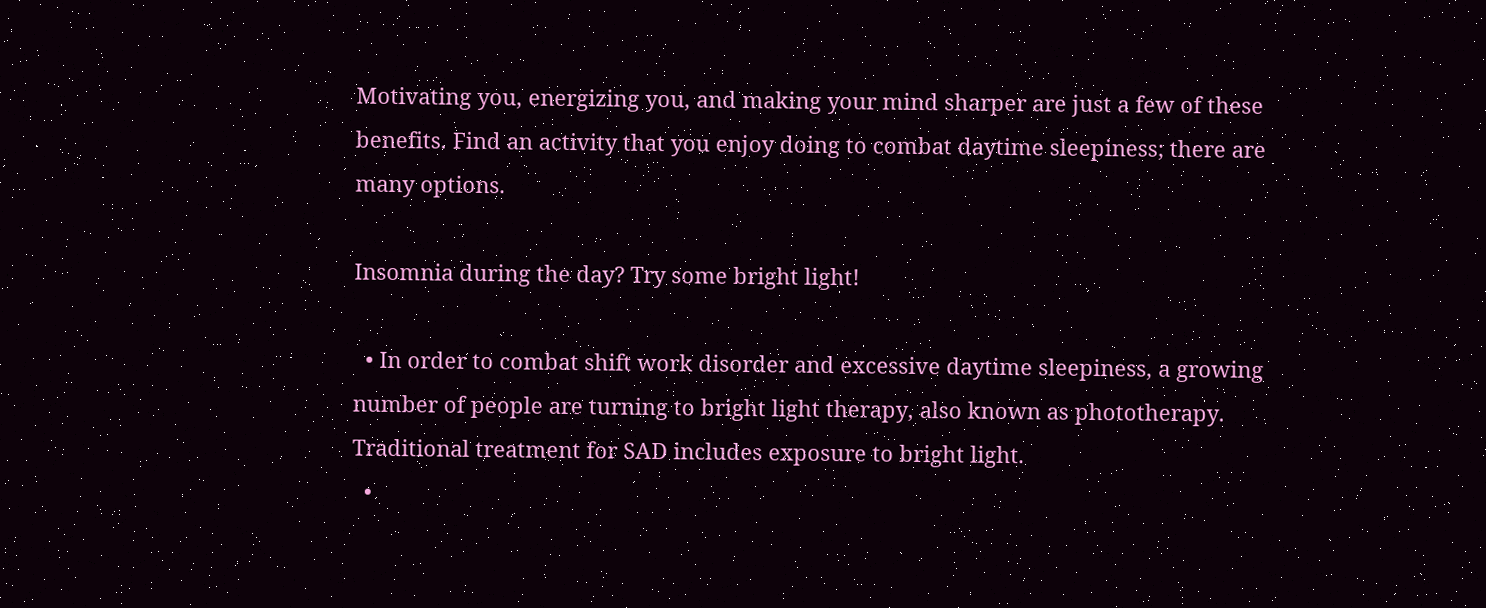Motivating you, energizing you, and making your mind sharper are just a few of these benefits. Find an activity that you enjoy doing to combat daytime sleepiness; there are many options.

Insomnia during the day? Try some bright light!

  • In order to combat shift work disorder and excessive daytime sleepiness, a growing number of people are turning to bright light therapy, also known as phototherapy. Traditional treatment for SAD includes exposure to bright light.
  •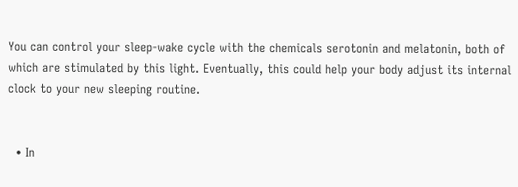You can control your sleep-wake cycle with the chemicals serotonin and melatonin, both of which are stimulated by this light. Eventually, this could help your body adjust its internal clock to your new sleeping routine.


  • In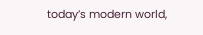today’s modern world,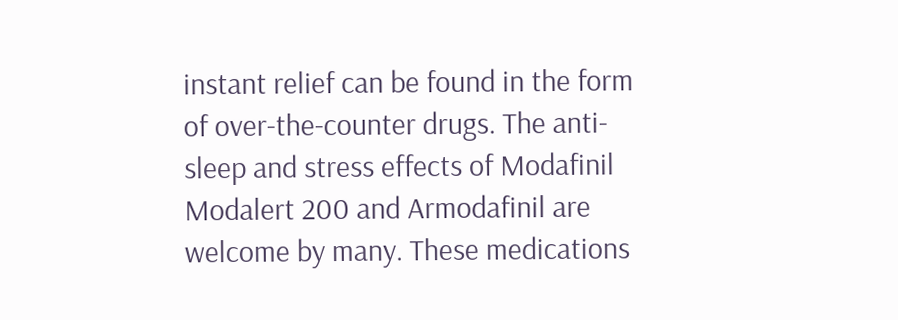instant relief can be found in the form of over-the-counter drugs. The anti-sleep and stress effects of Modafinil  Modalert 200 and Armodafinil are welcome by many. These medications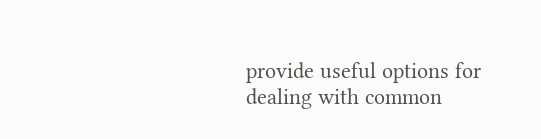provide useful options for dealing with common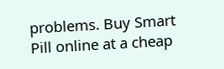problems. Buy Smart Pill online at a cheap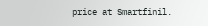price at Smartfinil.